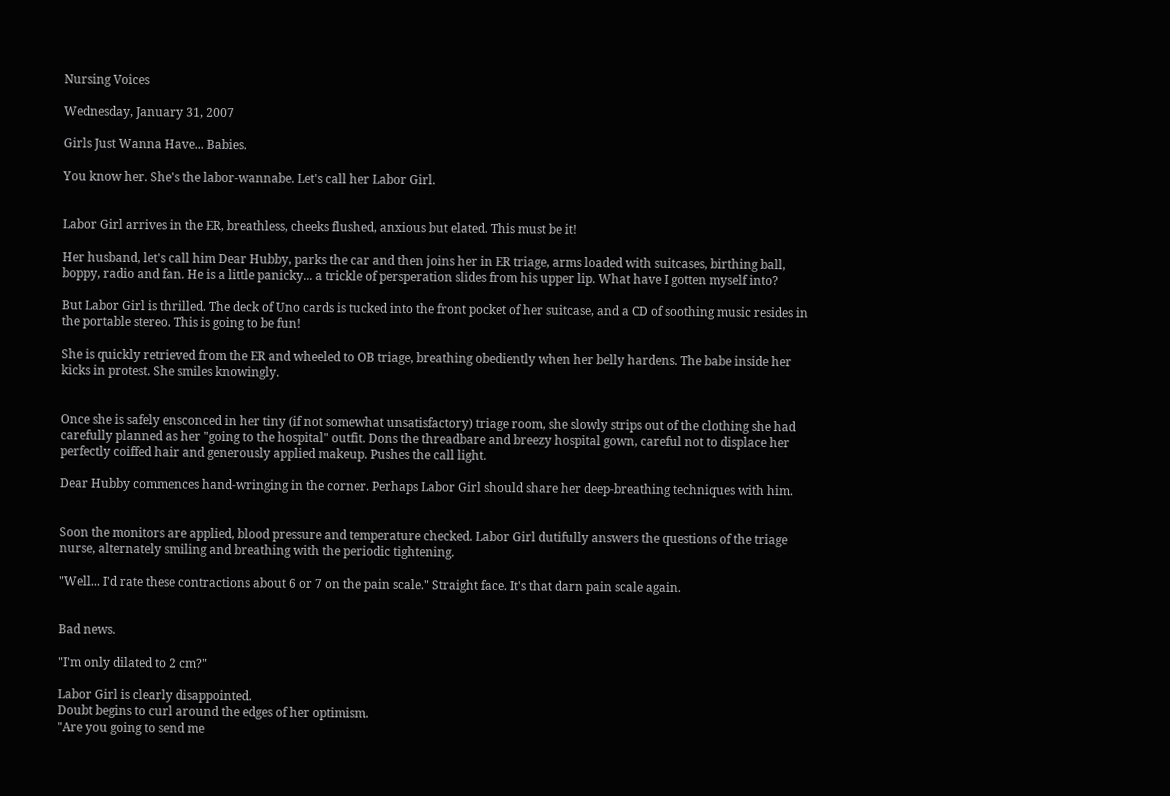Nursing Voices

Wednesday, January 31, 2007

Girls Just Wanna Have... Babies.

You know her. She's the labor-wannabe. Let's call her Labor Girl.


Labor Girl arrives in the ER, breathless, cheeks flushed, anxious but elated. This must be it!

Her husband, let's call him Dear Hubby, parks the car and then joins her in ER triage, arms loaded with suitcases, birthing ball, boppy, radio and fan. He is a little panicky... a trickle of persperation slides from his upper lip. What have I gotten myself into?

But Labor Girl is thrilled. The deck of Uno cards is tucked into the front pocket of her suitcase, and a CD of soothing music resides in the portable stereo. This is going to be fun!

She is quickly retrieved from the ER and wheeled to OB triage, breathing obediently when her belly hardens. The babe inside her kicks in protest. She smiles knowingly.


Once she is safely ensconced in her tiny (if not somewhat unsatisfactory) triage room, she slowly strips out of the clothing she had carefully planned as her "going to the hospital" outfit. Dons the threadbare and breezy hospital gown, careful not to displace her perfectly coiffed hair and generously applied makeup. Pushes the call light.

Dear Hubby commences hand-wringing in the corner. Perhaps Labor Girl should share her deep-breathing techniques with him.


Soon the monitors are applied, blood pressure and temperature checked. Labor Girl dutifully answers the questions of the triage nurse, alternately smiling and breathing with the periodic tightening.

"Well... I'd rate these contractions about 6 or 7 on the pain scale." Straight face. It's that darn pain scale again.


Bad news.

"I'm only dilated to 2 cm?"

Labor Girl is clearly disappointed.
Doubt begins to curl around the edges of her optimism.
"Are you going to send me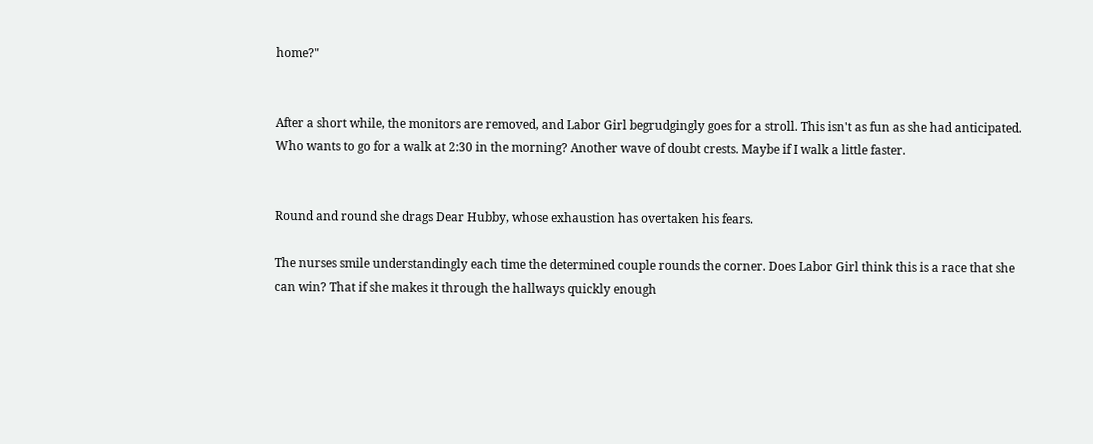home?"


After a short while, the monitors are removed, and Labor Girl begrudgingly goes for a stroll. This isn't as fun as she had anticipated. Who wants to go for a walk at 2:30 in the morning? Another wave of doubt crests. Maybe if I walk a little faster.


Round and round she drags Dear Hubby, whose exhaustion has overtaken his fears.

The nurses smile understandingly each time the determined couple rounds the corner. Does Labor Girl think this is a race that she can win? That if she makes it through the hallways quickly enough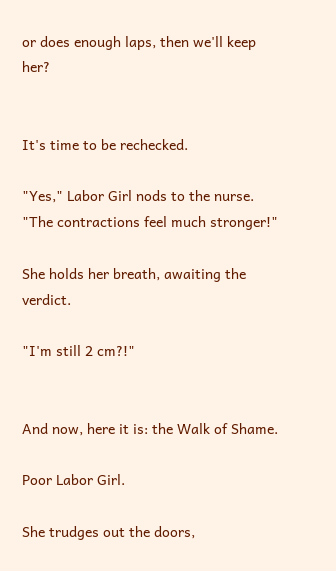or does enough laps, then we'll keep her?


It's time to be rechecked.

"Yes," Labor Girl nods to the nurse. "The contractions feel much stronger!"

She holds her breath, awaiting the verdict.

"I'm still 2 cm?!"


And now, here it is: the Walk of Shame.

Poor Labor Girl.

She trudges out the doors,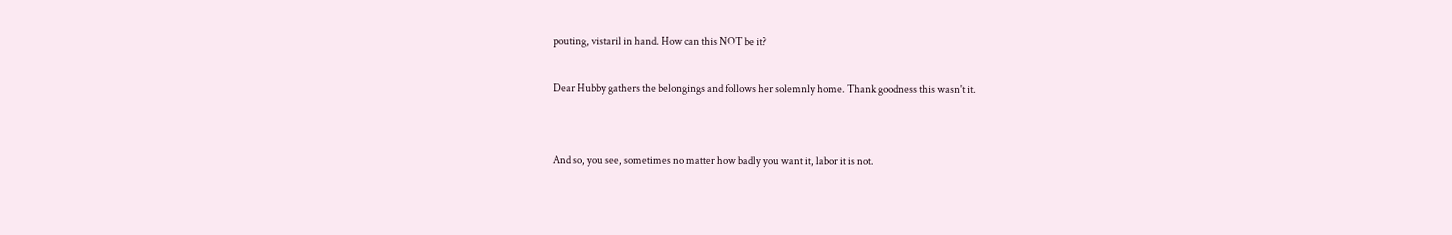pouting, vistaril in hand. How can this NOT be it?

Dear Hubby gathers the belongings and follows her solemnly home. Thank goodness this wasn't it.


And so, you see, sometimes no matter how badly you want it, labor it is not.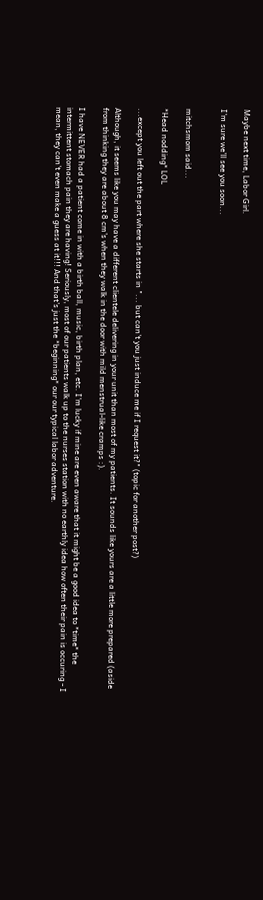Maybe next time, Labor Girl.

I'm sure we'll see you soon...


mitchsmom said...

*Head nodding* LOL

...except you left out the part where she starts in "... but can't you just induce me if I request it?" (topic for another post?)

Although, it seems like you may have a different clientele delivering in your unit than most of my patients. It sounds like yours are a little more prepared (aside from thinking they are about 8 cm's when they walk in the door with mild menstrual-like cramps :).

I have NEVER had a patient come in with a birth ball, music, birth plan, etc. I'm lucky if mine are even aware that it might be a good idea to *time* the intermittent stomach pain they are having! Seriously, most of our patients walk up to the nurses station with no earthly idea how often their pain is occuring - I mean, they can't even make a guess at it!!! And that's just the *beginning* our our typical labor adventure.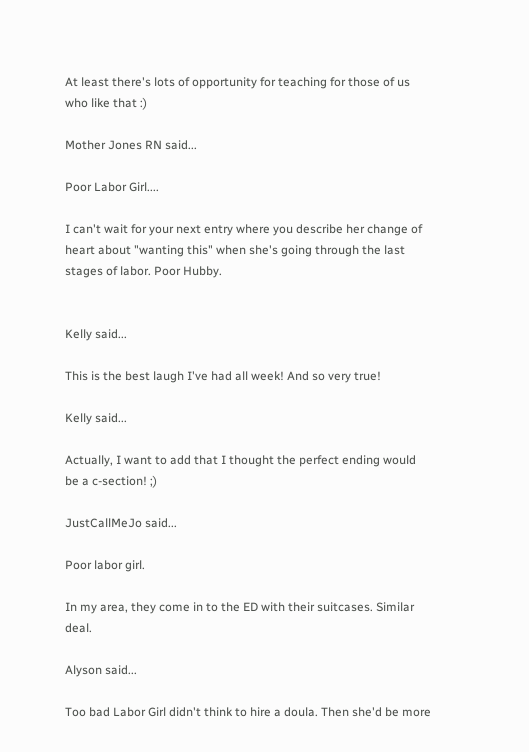At least there's lots of opportunity for teaching for those of us who like that :)

Mother Jones RN said...

Poor Labor Girl....

I can't wait for your next entry where you describe her change of heart about "wanting this" when she's going through the last stages of labor. Poor Hubby.


Kelly said...

This is the best laugh I've had all week! And so very true!

Kelly said...

Actually, I want to add that I thought the perfect ending would be a c-section! ;)

JustCallMeJo said...

Poor labor girl.

In my area, they come in to the ED with their suitcases. Similar deal.

Alyson said...

Too bad Labor Girl didn't think to hire a doula. Then she'd be more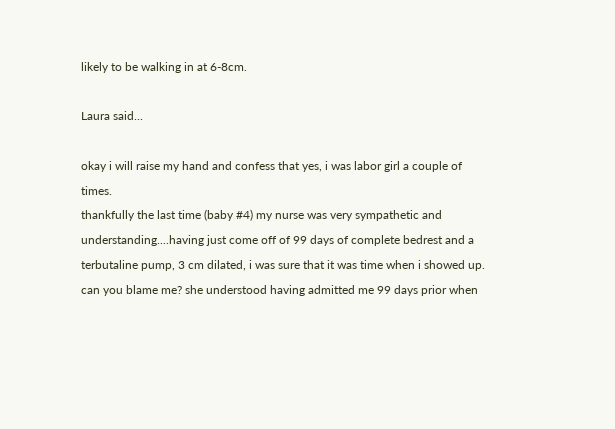likely to be walking in at 6-8cm.

Laura said...

okay i will raise my hand and confess that yes, i was labor girl a couple of times.
thankfully the last time (baby #4) my nurse was very sympathetic and understanding....having just come off of 99 days of complete bedrest and a terbutaline pump, 3 cm dilated, i was sure that it was time when i showed up. can you blame me? she understood having admitted me 99 days prior when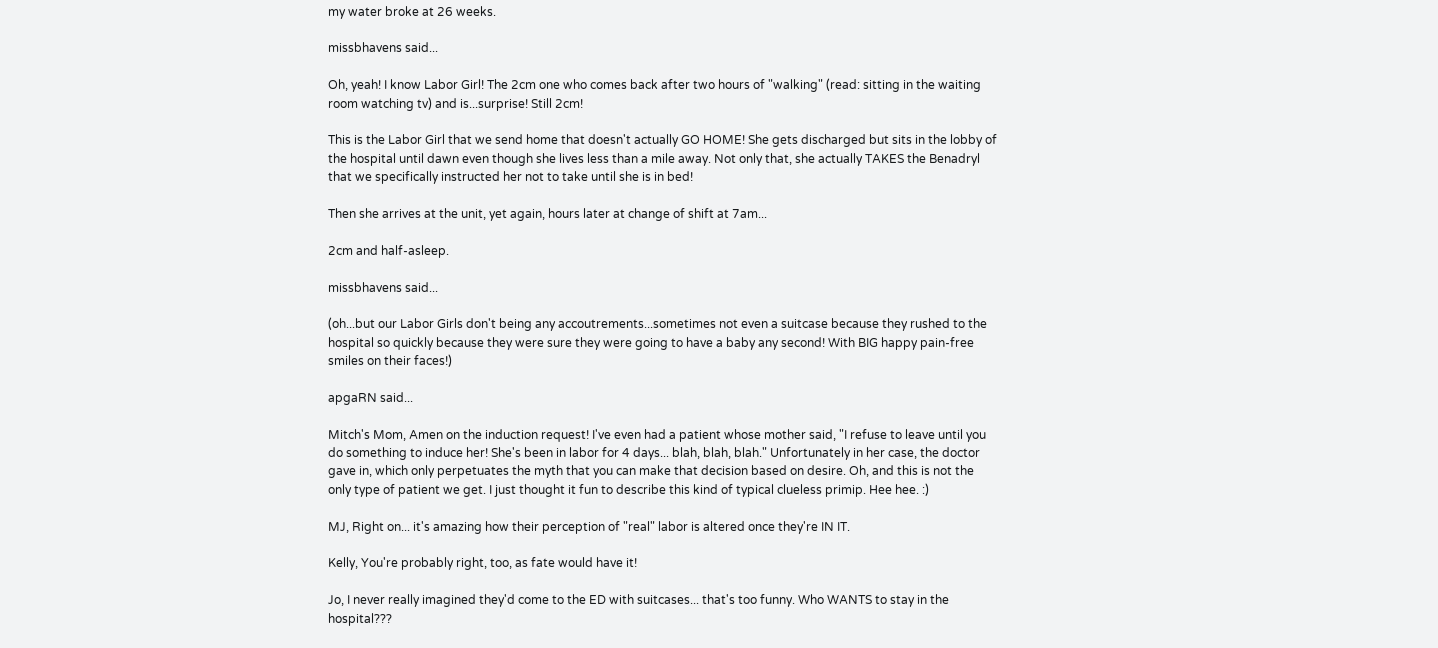my water broke at 26 weeks.

missbhavens said...

Oh, yeah! I know Labor Girl! The 2cm one who comes back after two hours of "walking" (read: sitting in the waiting room watching tv) and is...surprise! Still 2cm!

This is the Labor Girl that we send home that doesn't actually GO HOME! She gets discharged but sits in the lobby of the hospital until dawn even though she lives less than a mile away. Not only that, she actually TAKES the Benadryl that we specifically instructed her not to take until she is in bed!

Then she arrives at the unit, yet again, hours later at change of shift at 7am...

2cm and half-asleep.

missbhavens said...

(oh...but our Labor Girls don't being any accoutrements...sometimes not even a suitcase because they rushed to the hospital so quickly because they were sure they were going to have a baby any second! With BIG happy pain-free smiles on their faces!)

apgaRN said...

Mitch's Mom, Amen on the induction request! I've even had a patient whose mother said, "I refuse to leave until you do something to induce her! She's been in labor for 4 days... blah, blah, blah." Unfortunately in her case, the doctor gave in, which only perpetuates the myth that you can make that decision based on desire. Oh, and this is not the only type of patient we get. I just thought it fun to describe this kind of typical clueless primip. Hee hee. :)

MJ, Right on... it's amazing how their perception of "real" labor is altered once they're IN IT.

Kelly, You're probably right, too, as fate would have it!

Jo, I never really imagined they'd come to the ED with suitcases... that's too funny. Who WANTS to stay in the hospital???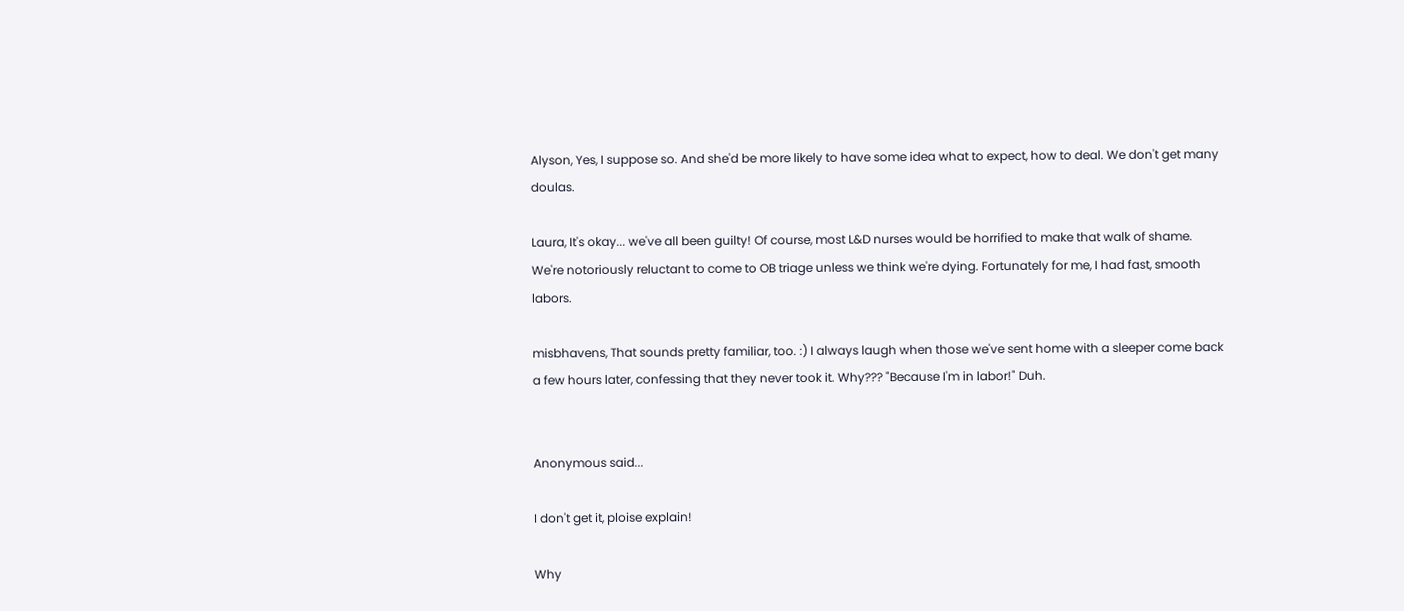Alyson, Yes, I suppose so. And she'd be more likely to have some idea what to expect, how to deal. We don't get many doulas.

Laura, It's okay... we've all been guilty! Of course, most L&D nurses would be horrified to make that walk of shame. We're notoriously reluctant to come to OB triage unless we think we're dying. Fortunately for me, I had fast, smooth labors.

misbhavens, That sounds pretty familiar, too. :) I always laugh when those we've sent home with a sleeper come back a few hours later, confessing that they never took it. Why??? "Because I'm in labor!" Duh.


Anonymous said...

I don't get it, ploise explain!

Why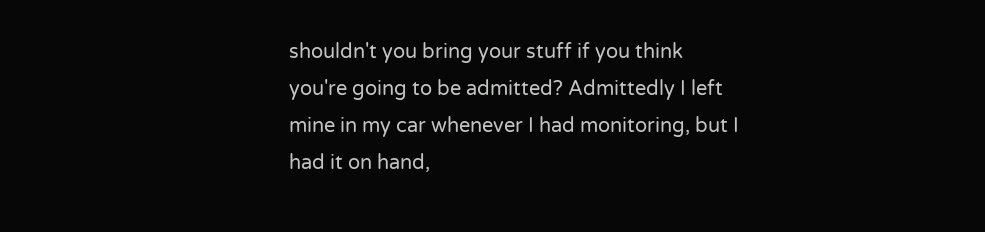shouldn't you bring your stuff if you think you're going to be admitted? Admittedly I left mine in my car whenever I had monitoring, but I had it on hand,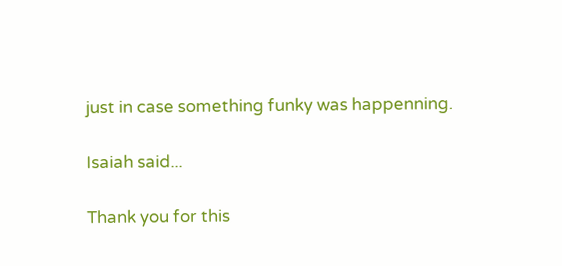just in case something funky was happenning.

Isaiah said...

Thank you for this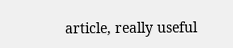article, really useful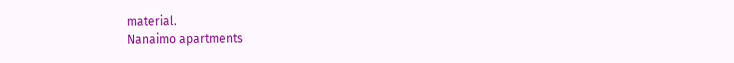material.
Nanaimo apartments